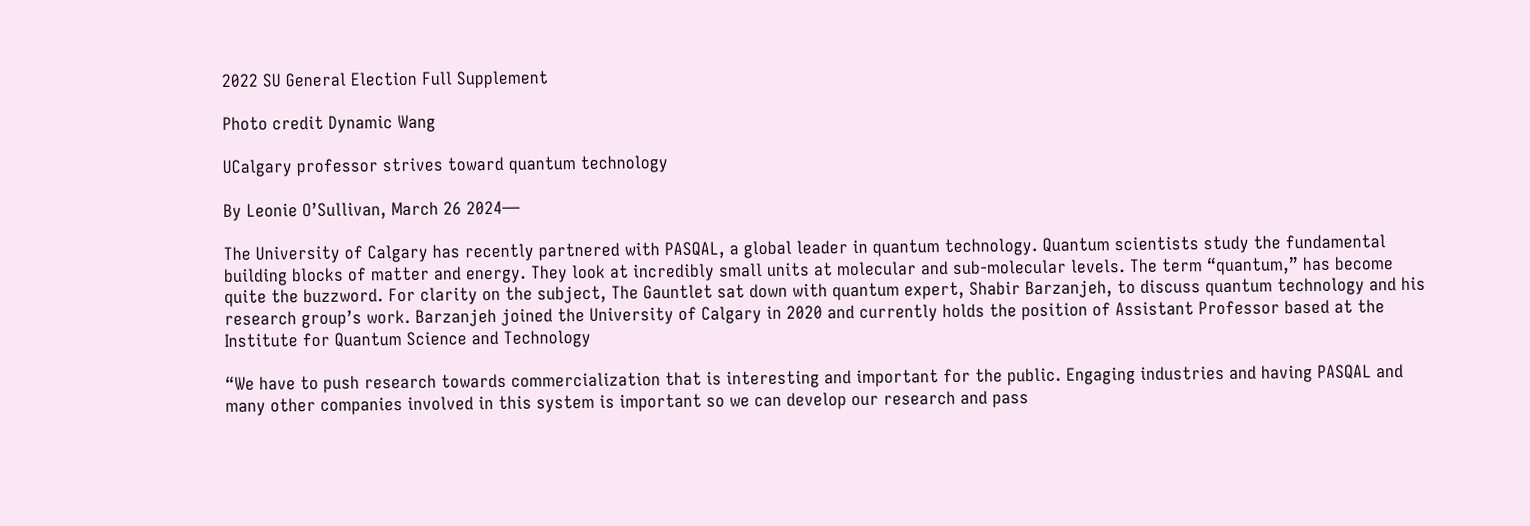2022 SU General Election Full Supplement

Photo credit Dynamic Wang

UCalgary professor strives toward quantum technology

By Leonie O’Sullivan, March 26 2024—

The University of Calgary has recently partnered with PASQAL, a global leader in quantum technology. Quantum scientists study the fundamental building blocks of matter and energy. They look at incredibly small units at molecular and sub-molecular levels. The term “quantum,” has become quite the buzzword. For clarity on the subject, The Gauntlet sat down with quantum expert, Shabir Barzanjeh, to discuss quantum technology and his research group’s work. Barzanjeh joined the University of Calgary in 2020 and currently holds the position of Assistant Professor based at the Institute for Quantum Science and Technology

“We have to push research towards commercialization that is interesting and important for the public. Engaging industries and having PASQAL and many other companies involved in this system is important so we can develop our research and pass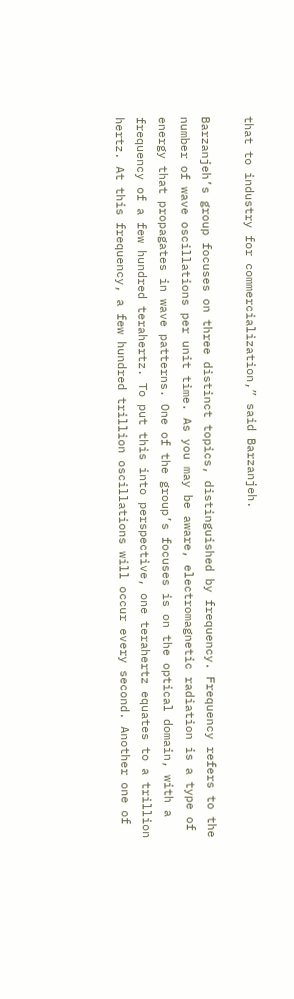that to industry for commercialization,” said Barzanjeh.

Barzanjeh’s group focuses on three distinct topics, distinguished by frequency. Frequency refers to the number of wave oscillations per unit time. As you may be aware, electromagnetic radiation is a type of energy that propagates in wave patterns. One of the group’s focuses is on the optical domain, with a frequency of a few hundred terahertz. To put this into perspective, one terahertz equates to a trillion hertz. At this frequency, a few hundred trillion oscillations will occur every second. Another one of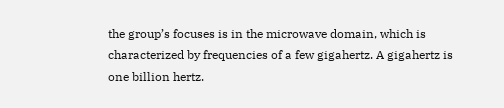the group’s focuses is in the microwave domain, which is characterized by frequencies of a few gigahertz. A gigahertz is one billion hertz.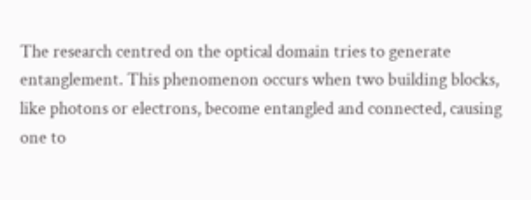The research centred on the optical domain tries to generate entanglement. This phenomenon occurs when two building blocks, like photons or electrons, become entangled and connected, causing one to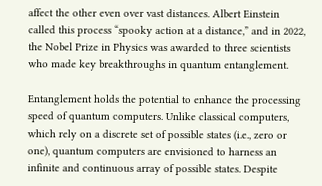affect the other even over vast distances. Albert Einstein called this process “spooky action at a distance,” and in 2022, the Nobel Prize in Physics was awarded to three scientists who made key breakthroughs in quantum entanglement.

Entanglement holds the potential to enhance the processing speed of quantum computers. Unlike classical computers, which rely on a discrete set of possible states (i.e., zero or one), quantum computers are envisioned to harness an infinite and continuous array of possible states. Despite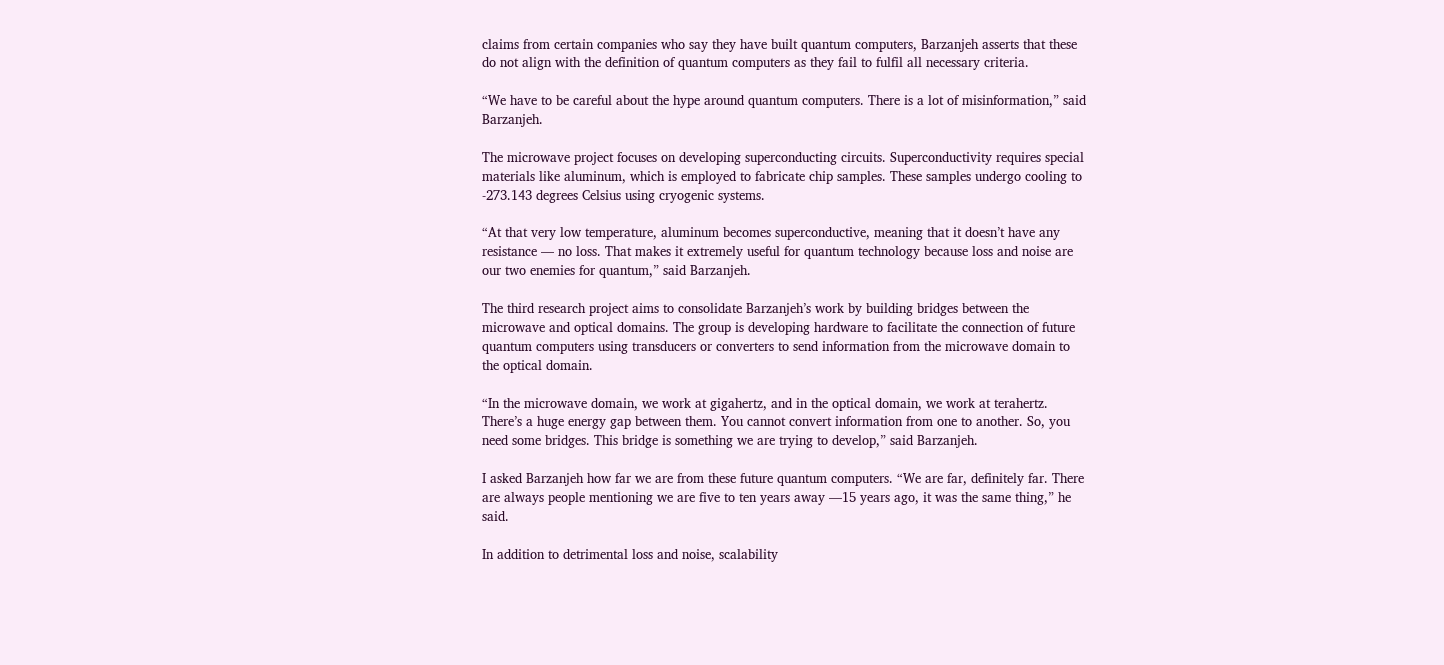claims from certain companies who say they have built quantum computers, Barzanjeh asserts that these do not align with the definition of quantum computers as they fail to fulfil all necessary criteria.

“We have to be careful about the hype around quantum computers. There is a lot of misinformation,” said Barzanjeh.

The microwave project focuses on developing superconducting circuits. Superconductivity requires special materials like aluminum, which is employed to fabricate chip samples. These samples undergo cooling to -273.143 degrees Celsius using cryogenic systems.

“At that very low temperature, aluminum becomes superconductive, meaning that it doesn’t have any resistance — no loss. That makes it extremely useful for quantum technology because loss and noise are our two enemies for quantum,” said Barzanjeh.

The third research project aims to consolidate Barzanjeh’s work by building bridges between the microwave and optical domains. The group is developing hardware to facilitate the connection of future quantum computers using transducers or converters to send information from the microwave domain to the optical domain.

“In the microwave domain, we work at gigahertz, and in the optical domain, we work at terahertz. There’s a huge energy gap between them. You cannot convert information from one to another. So, you need some bridges. This bridge is something we are trying to develop,” said Barzanjeh.

I asked Barzanjeh how far we are from these future quantum computers. “We are far, definitely far. There are always people mentioning we are five to ten years away —15 years ago, it was the same thing,” he said.

In addition to detrimental loss and noise, scalability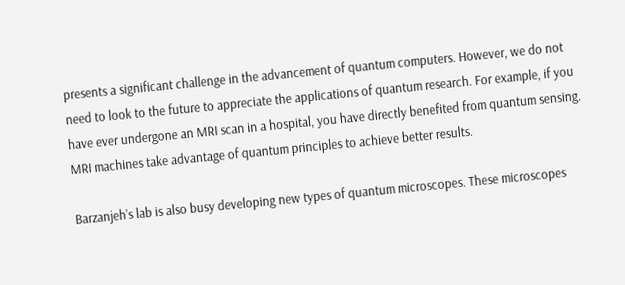presents a significant challenge in the advancement of quantum computers. However, we do not need to look to the future to appreciate the applications of quantum research. For example, if you have ever undergone an MRI scan in a hospital, you have directly benefited from quantum sensing. MRI machines take advantage of quantum principles to achieve better results.

Barzanjeh’s lab is also busy developing new types of quantum microscopes. These microscopes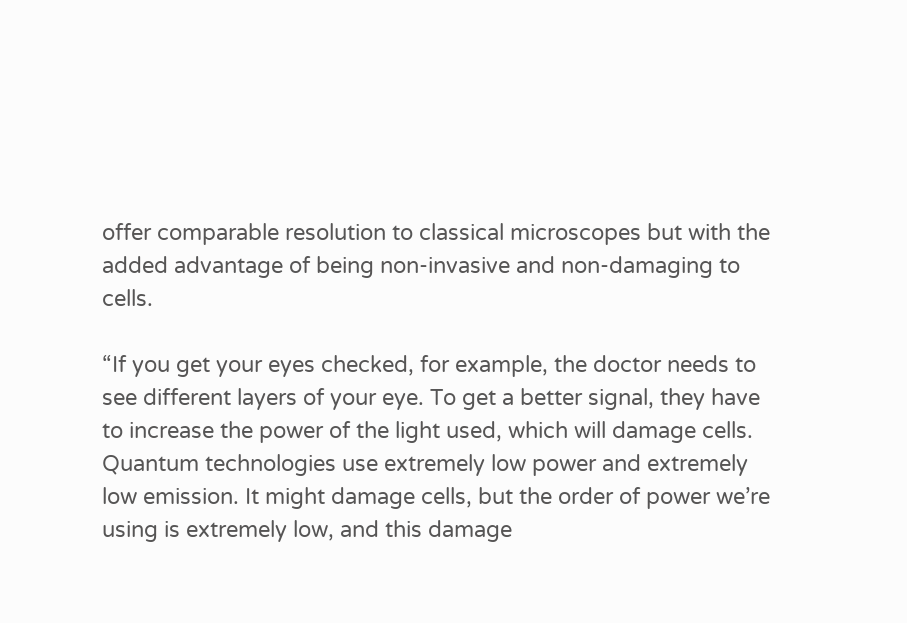offer comparable resolution to classical microscopes but with the added advantage of being non-invasive and non-damaging to cells.

“If you get your eyes checked, for example, the doctor needs to see different layers of your eye. To get a better signal, they have to increase the power of the light used, which will damage cells. Quantum technologies use extremely low power and extremely low emission. It might damage cells, but the order of power we’re using is extremely low, and this damage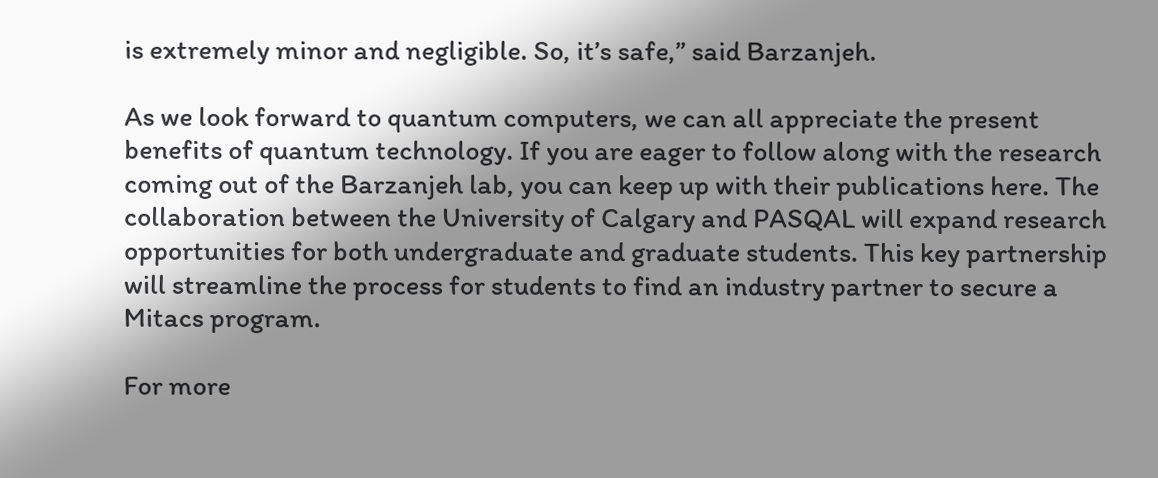is extremely minor and negligible. So, it’s safe,” said Barzanjeh.

As we look forward to quantum computers, we can all appreciate the present benefits of quantum technology. If you are eager to follow along with the research coming out of the Barzanjeh lab, you can keep up with their publications here. The collaboration between the University of Calgary and PASQAL will expand research opportunities for both undergraduate and graduate students. This key partnership will streamline the process for students to find an industry partner to secure a Mitacs program.

For more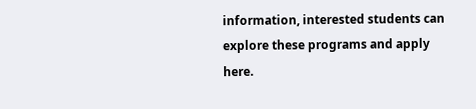information, interested students can explore these programs and apply here.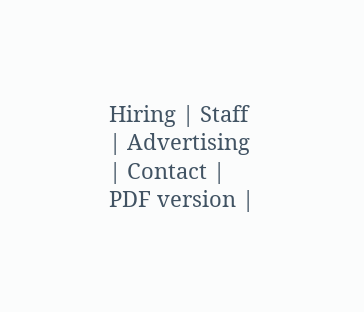Hiring | Staff | Advertising | Contact | PDF version |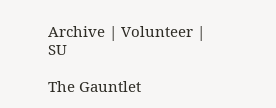Archive | Volunteer | SU

The Gauntlet